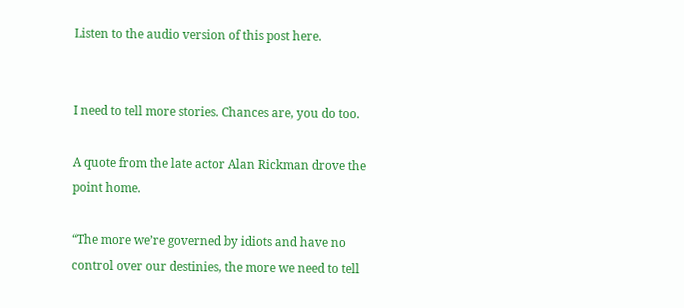Listen to the audio version of this post here.


I need to tell more stories. Chances are, you do too.

A quote from the late actor Alan Rickman drove the point home.

“The more we’re governed by idiots and have no control over our destinies, the more we need to tell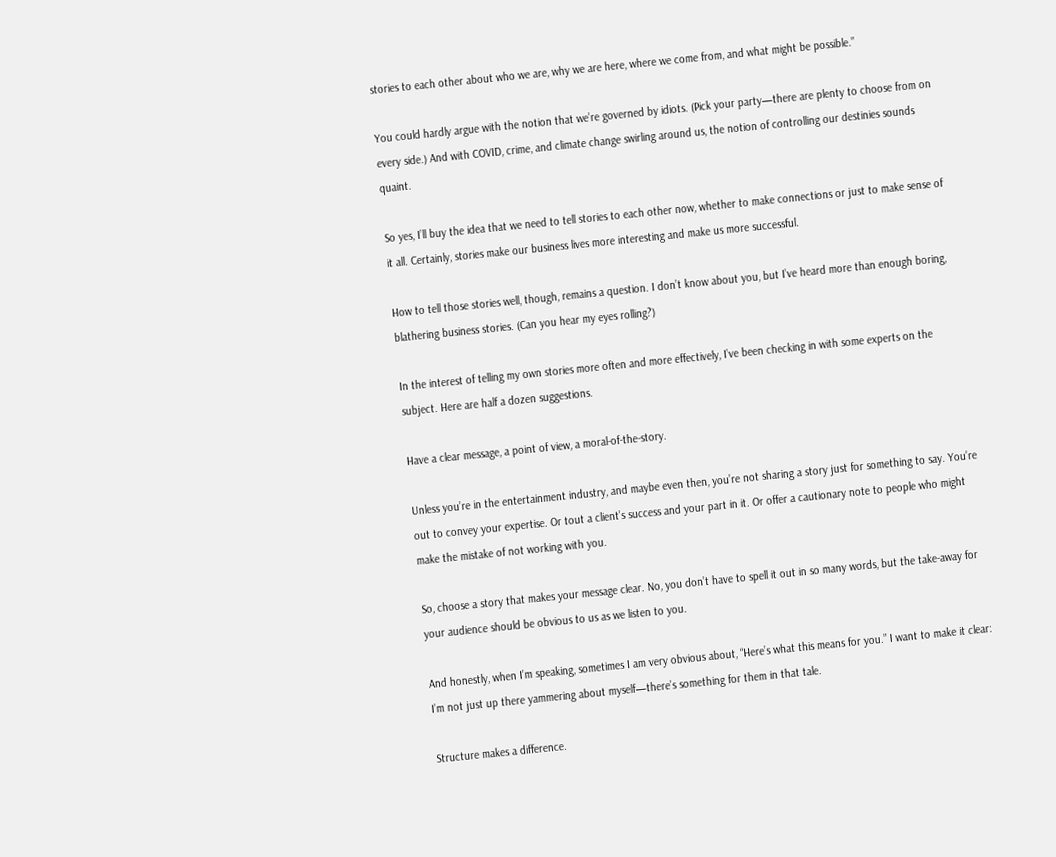stories to each other about who we are, why we are here, where we come from, and what might be possible.”

You could hardly argue with the notion that we’re governed by idiots. (Pick your party—there are plenty to choose from on every side.) And with COVID, crime, and climate change swirling around us, the notion of controlling our destinies sounds quaint.

So yes, I’ll buy the idea that we need to tell stories to each other now, whether to make connections or just to make sense of it all. Certainly, stories make our business lives more interesting and make us more successful.

How to tell those stories well, though, remains a question. I don’t know about you, but I’ve heard more than enough boring, blathering business stories. (Can you hear my eyes rolling?)

In the interest of telling my own stories more often and more effectively, I’ve been checking in with some experts on the subject. Here are half a dozen suggestions.

Have a clear message, a point of view, a moral-of-the-story.

Unless you’re in the entertainment industry, and maybe even then, you’re not sharing a story just for something to say. You’re out to convey your expertise. Or tout a client’s success and your part in it. Or offer a cautionary note to people who might make the mistake of not working with you.

So, choose a story that makes your message clear. No, you don’t have to spell it out in so many words, but the take-away for your audience should be obvious to us as we listen to you.

And honestly, when I’m speaking, sometimes I am very obvious about, “Here’s what this means for you.” I want to make it clear: I’m not just up there yammering about myself—there’s something for them in that tale.

Structure makes a difference.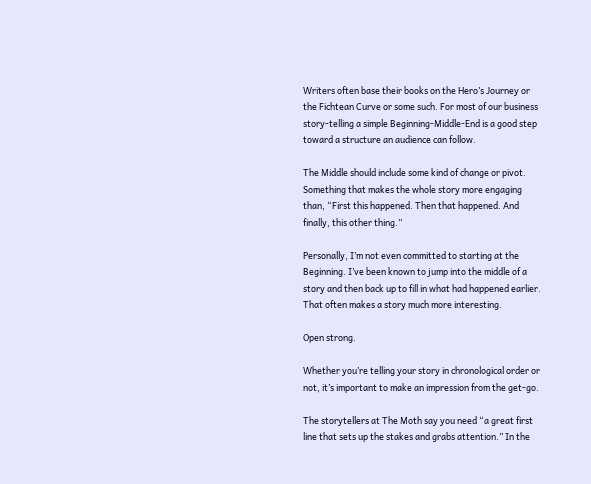Writers often base their books on the Hero’s Journey or the Fichtean Curve or some such. For most of our business story-telling a simple Beginning-Middle-End is a good step toward a structure an audience can follow.

The Middle should include some kind of change or pivot. Something that makes the whole story more engaging than, “First this happened. Then that happened. And finally, this other thing.”

Personally, I’m not even committed to starting at the Beginning. I’ve been known to jump into the middle of a story and then back up to fill in what had happened earlier. That often makes a story much more interesting.

Open strong.

Whether you’re telling your story in chronological order or not, it’s important to make an impression from the get-go.

The storytellers at The Moth say you need “a great first line that sets up the stakes and grabs attention.” In the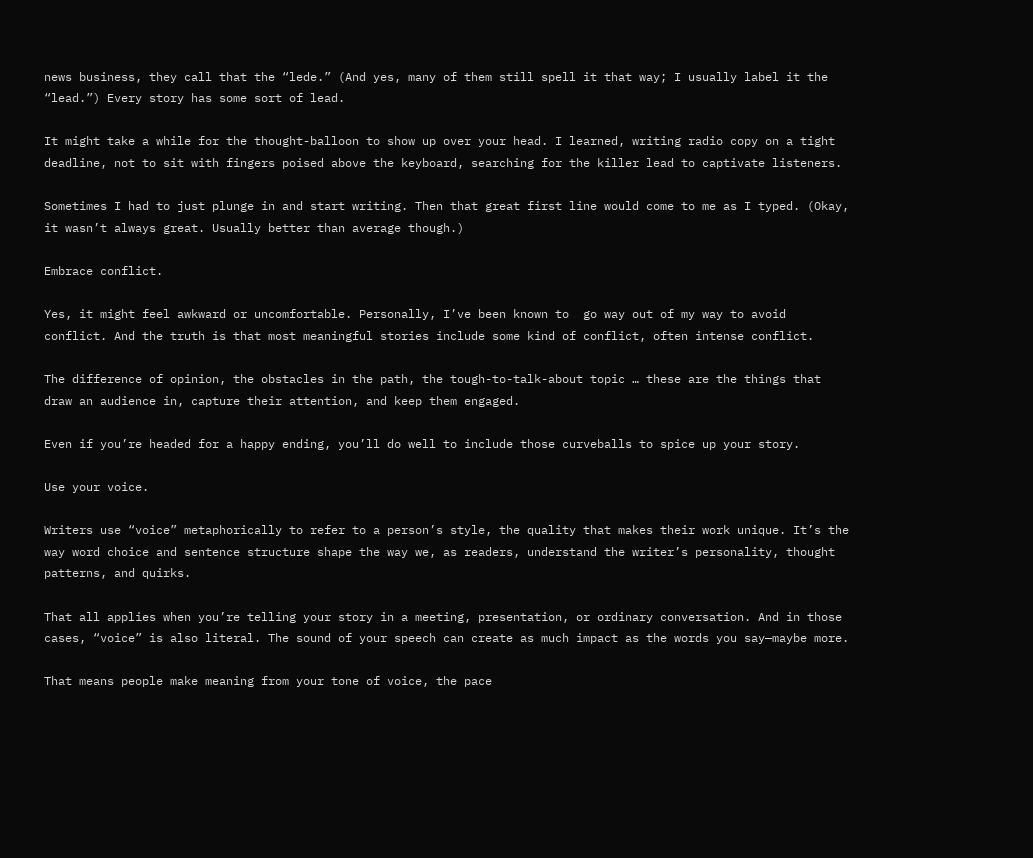news business, they call that the “lede.” (And yes, many of them still spell it that way; I usually label it the “lead.”) Every story has some sort of lead.

It might take a while for the thought-balloon to show up over your head. I learned, writing radio copy on a tight deadline, not to sit with fingers poised above the keyboard, searching for the killer lead to captivate listeners.

Sometimes I had to just plunge in and start writing. Then that great first line would come to me as I typed. (Okay, it wasn’t always great. Usually better than average though.)

Embrace conflict.

Yes, it might feel awkward or uncomfortable. Personally, I’ve been known to  go way out of my way to avoid conflict. And the truth is that most meaningful stories include some kind of conflict, often intense conflict.

The difference of opinion, the obstacles in the path, the tough-to-talk-about topic … these are the things that draw an audience in, capture their attention, and keep them engaged.

Even if you’re headed for a happy ending, you’ll do well to include those curveballs to spice up your story.

Use your voice.

Writers use “voice” metaphorically to refer to a person’s style, the quality that makes their work unique. It’s the way word choice and sentence structure shape the way we, as readers, understand the writer’s personality, thought patterns, and quirks.

That all applies when you’re telling your story in a meeting, presentation, or ordinary conversation. And in those cases, “voice” is also literal. The sound of your speech can create as much impact as the words you say—maybe more.

That means people make meaning from your tone of voice, the pace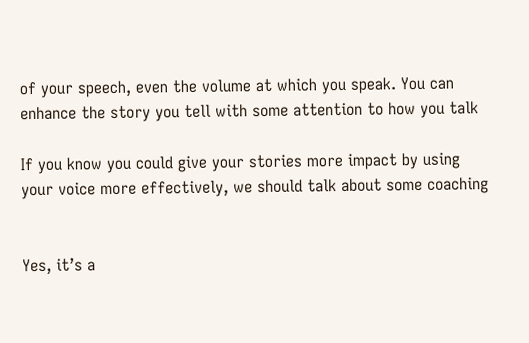of your speech, even the volume at which you speak. You can enhance the story you tell with some attention to how you talk

If you know you could give your stories more impact by using your voice more effectively, we should talk about some coaching


Yes, it’s a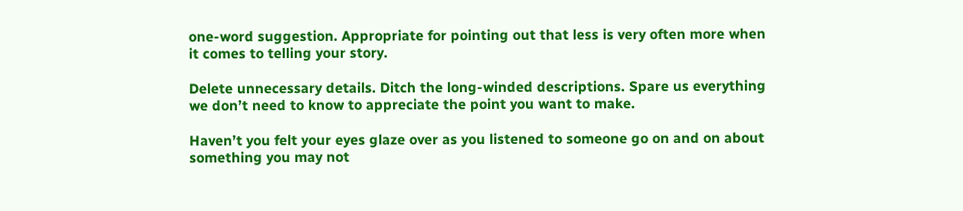one-word suggestion. Appropriate for pointing out that less is very often more when it comes to telling your story.

Delete unnecessary details. Ditch the long-winded descriptions. Spare us everything we don’t need to know to appreciate the point you want to make.

Haven’t you felt your eyes glaze over as you listened to someone go on and on about something you may not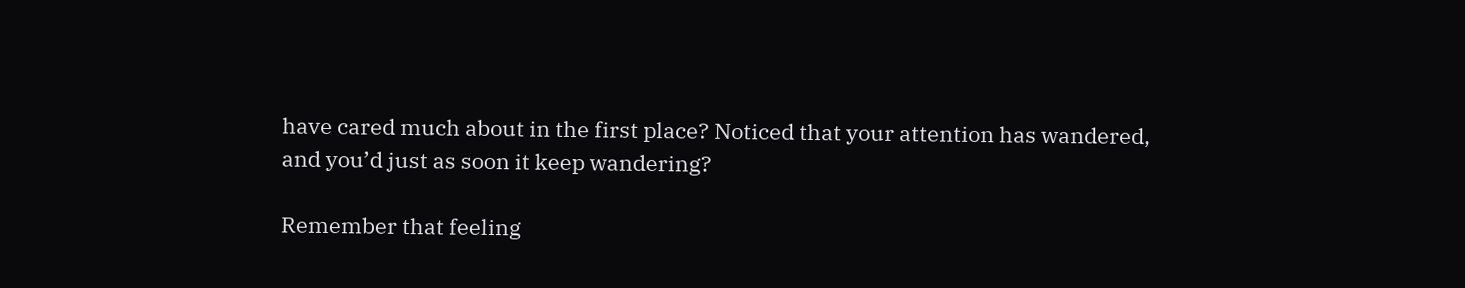have cared much about in the first place? Noticed that your attention has wandered, and you’d just as soon it keep wandering?

Remember that feeling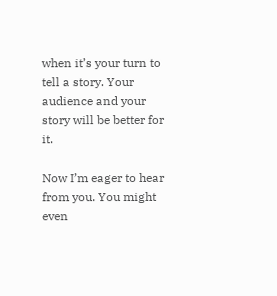when it’s your turn to tell a story. Your audience and your story will be better for it.

Now I’m eager to hear from you. You might even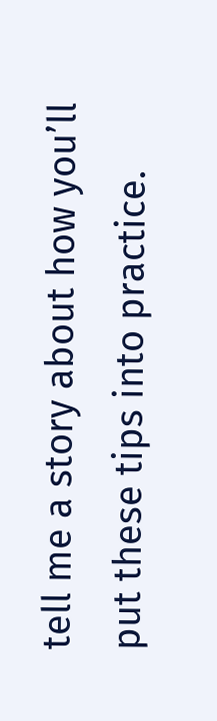tell me a story about how you’ll put these tips into practice.